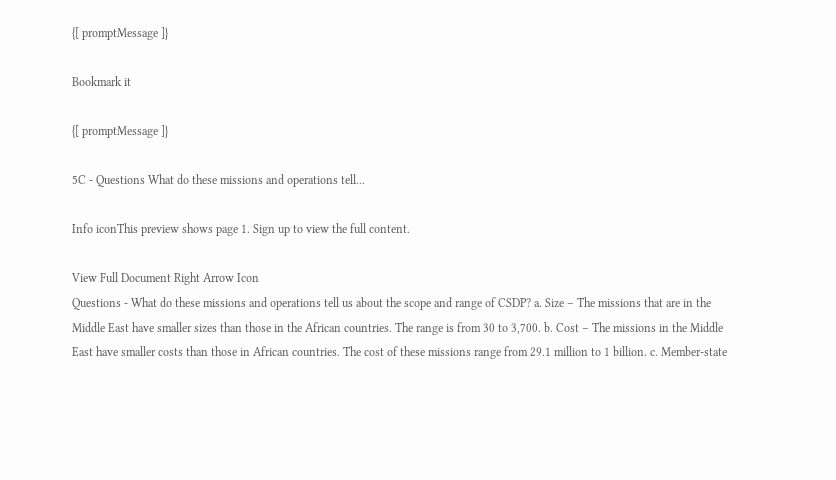{[ promptMessage ]}

Bookmark it

{[ promptMessage ]}

5C - Questions What do these missions and operations tell...

Info iconThis preview shows page 1. Sign up to view the full content.

View Full Document Right Arrow Icon
Questions - What do these missions and operations tell us about the scope and range of CSDP? a. Size – The missions that are in the Middle East have smaller sizes than those in the African countries. The range is from 30 to 3,700. b. Cost – The missions in the Middle East have smaller costs than those in African countries. The cost of these missions range from 29.1 million to 1 billion. c. Member-state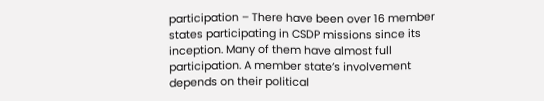participation – There have been over 16 member states participating in CSDP missions since its inception. Many of them have almost full participation. A member state’s involvement depends on their political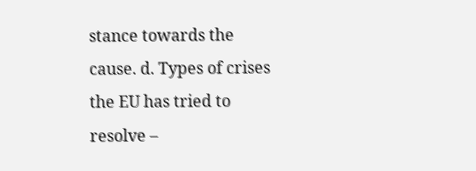stance towards the cause. d. Types of crises the EU has tried to resolve –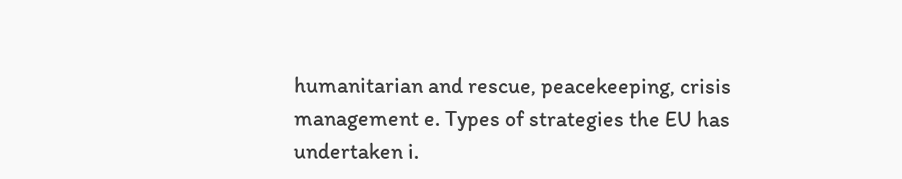humanitarian and rescue, peacekeeping, crisis management e. Types of strategies the EU has undertaken i.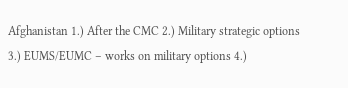Afghanistan 1.) After the CMC 2.) Military strategic options 3.) EUMS/EUMC – works on military options 4.)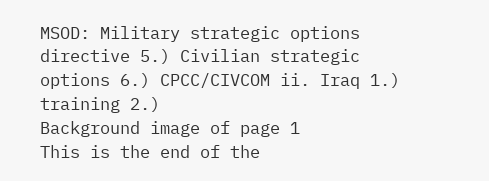MSOD: Military strategic options directive 5.) Civilian strategic options 6.) CPCC/CIVCOM ii. Iraq 1.) training 2.)
Background image of page 1
This is the end of the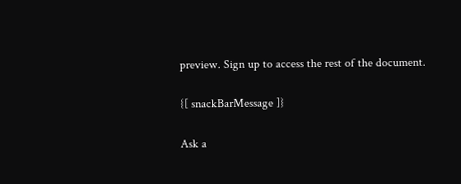preview. Sign up to access the rest of the document.

{[ snackBarMessage ]}

Ask a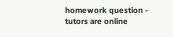homework question - tutors are online